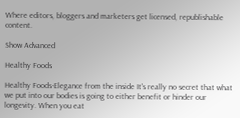Where editors, bloggers and marketers get licensed, republishable content.

Show Advanced

Healthy Foods

Healthy Foods-Elegance from the inside It's really no secret that what we put into our bodies is going to either benefit or hinder our longevity. When you eat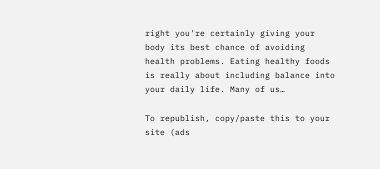right you're certainly giving your body its best chance of avoiding health problems. Eating healthy foods is really about including balance into your daily life. Many of us…

To republish, copy/paste this to your site (ads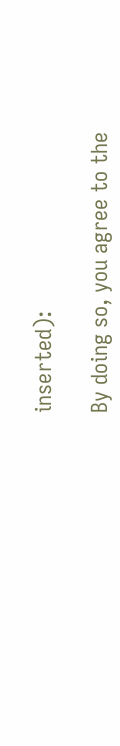inserted):

By doing so, you agree to the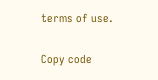terms of use.

Copy code